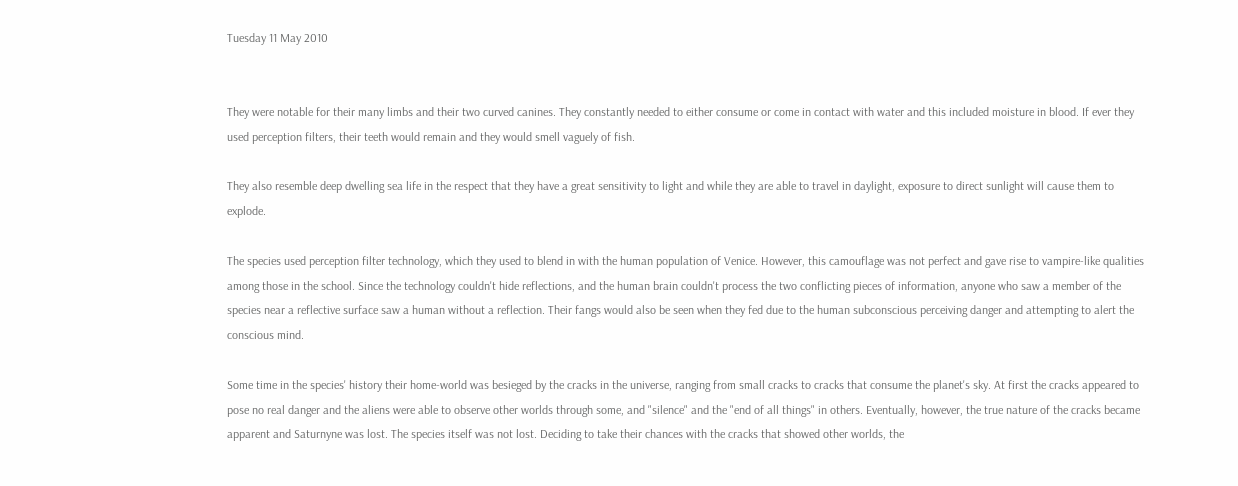Tuesday 11 May 2010


They were notable for their many limbs and their two curved canines. They constantly needed to either consume or come in contact with water and this included moisture in blood. If ever they used perception filters, their teeth would remain and they would smell vaguely of fish.

They also resemble deep dwelling sea life in the respect that they have a great sensitivity to light and while they are able to travel in daylight, exposure to direct sunlight will cause them to explode.

The species used perception filter technology, which they used to blend in with the human population of Venice. However, this camouflage was not perfect and gave rise to vampire-like qualities among those in the school. Since the technology couldn't hide reflections, and the human brain couldn't process the two conflicting pieces of information, anyone who saw a member of the species near a reflective surface saw a human without a reflection. Their fangs would also be seen when they fed due to the human subconscious perceiving danger and attempting to alert the conscious mind.

Some time in the species' history their home-world was besieged by the cracks in the universe, ranging from small cracks to cracks that consume the planet's sky. At first the cracks appeared to pose no real danger and the aliens were able to observe other worlds through some, and "silence" and the "end of all things" in others. Eventually, however, the true nature of the cracks became apparent and Saturnyne was lost. The species itself was not lost. Deciding to take their chances with the cracks that showed other worlds, the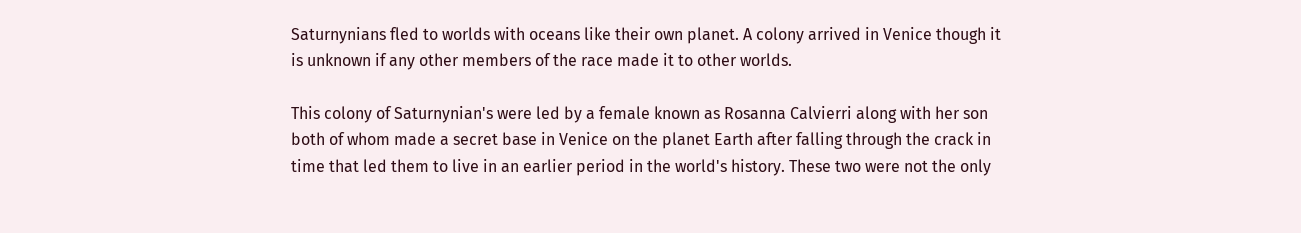Saturnynians fled to worlds with oceans like their own planet. A colony arrived in Venice though it is unknown if any other members of the race made it to other worlds.

This colony of Saturnynian's were led by a female known as Rosanna Calvierri along with her son both of whom made a secret base in Venice on the planet Earth after falling through the crack in time that led them to live in an earlier period in the world's history. These two were not the only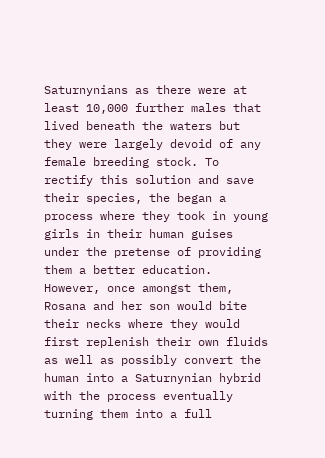Saturnynians as there were at least 10,000 further males that lived beneath the waters but they were largely devoid of any female breeding stock. To rectify this solution and save their species, the began a process where they took in young girls in their human guises under the pretense of providing them a better education. However, once amongst them, Rosana and her son would bite their necks where they would first replenish their own fluids as well as possibly convert the human into a Saturnynian hybrid with the process eventually turning them into a full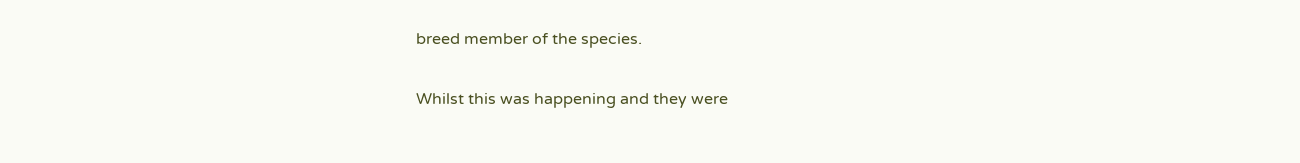breed member of the species.

Whilst this was happening and they were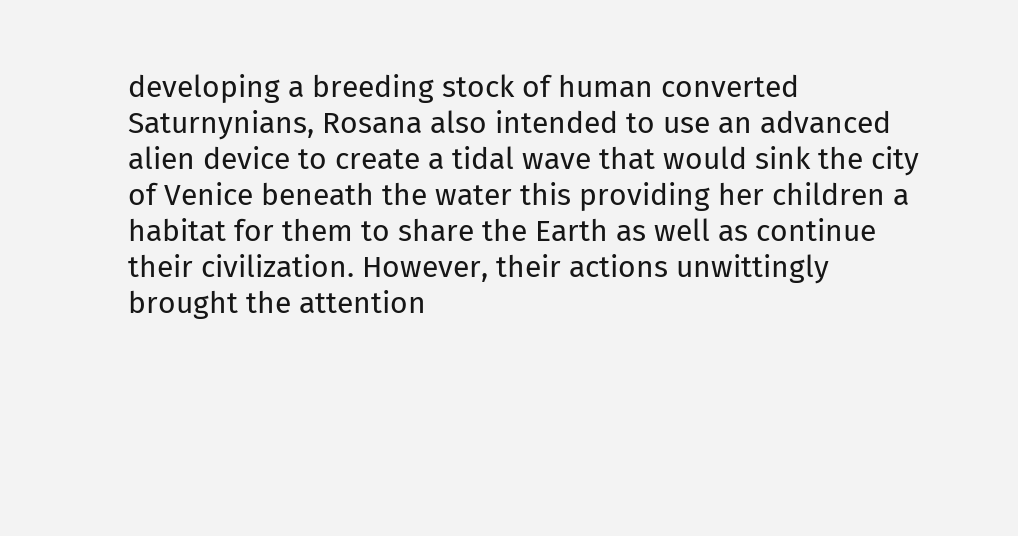developing a breeding stock of human converted Saturnynians, Rosana also intended to use an advanced alien device to create a tidal wave that would sink the city of Venice beneath the water this providing her children a habitat for them to share the Earth as well as continue their civilization. However, their actions unwittingly brought the attention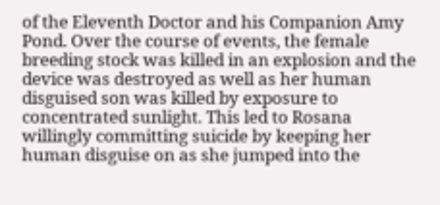of the Eleventh Doctor and his Companion Amy Pond. Over the course of events, the female breeding stock was killed in an explosion and the device was destroyed as well as her human disguised son was killed by exposure to concentrated sunlight. This led to Rosana willingly committing suicide by keeping her human disguise on as she jumped into the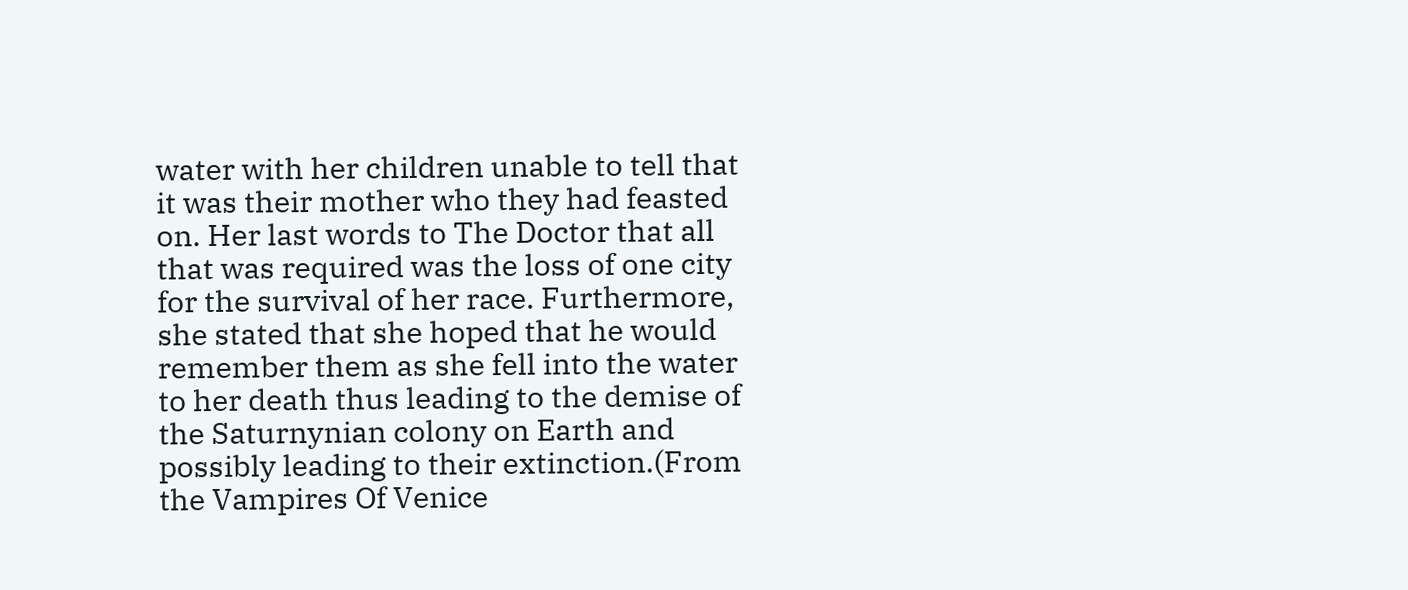water with her children unable to tell that it was their mother who they had feasted on. Her last words to The Doctor that all that was required was the loss of one city for the survival of her race. Furthermore, she stated that she hoped that he would remember them as she fell into the water to her death thus leading to the demise of the Saturnynian colony on Earth and possibly leading to their extinction.(From the Vampires Of Venice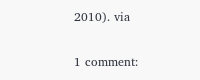2010). via

1 comment: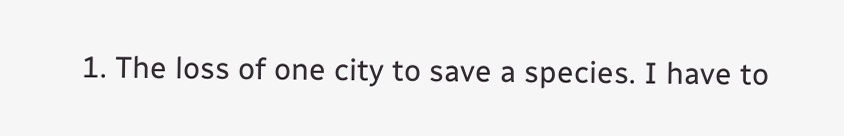1. The loss of one city to save a species. I have to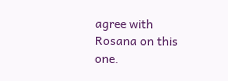agree with Rosana on this one.